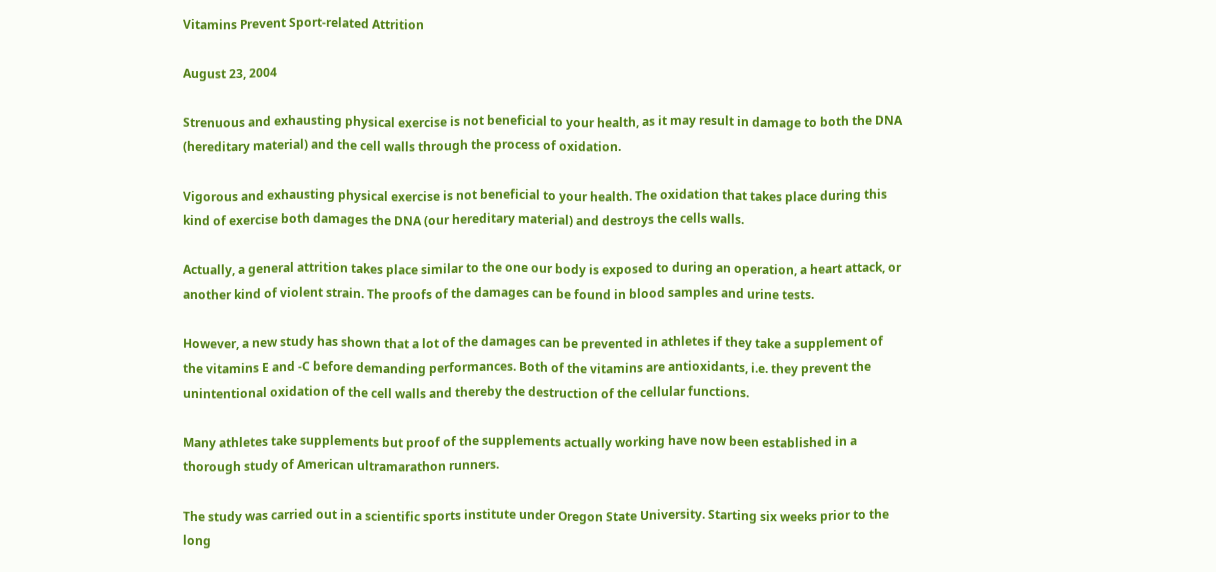Vitamins Prevent Sport-related Attrition

August 23, 2004

Strenuous and exhausting physical exercise is not beneficial to your health, as it may result in damage to both the DNA (hereditary material) and the cell walls through the process of oxidation.

Vigorous and exhausting physical exercise is not beneficial to your health. The oxidation that takes place during this kind of exercise both damages the DNA (our hereditary material) and destroys the cells walls.

Actually, a general attrition takes place similar to the one our body is exposed to during an operation, a heart attack, or another kind of violent strain. The proofs of the damages can be found in blood samples and urine tests.

However, a new study has shown that a lot of the damages can be prevented in athletes if they take a supplement of the vitamins E and -C before demanding performances. Both of the vitamins are antioxidants, i.e. they prevent the unintentional oxidation of the cell walls and thereby the destruction of the cellular functions.

Many athletes take supplements but proof of the supplements actually working have now been established in a thorough study of American ultramarathon runners.

The study was carried out in a scientific sports institute under Oregon State University. Starting six weeks prior to the long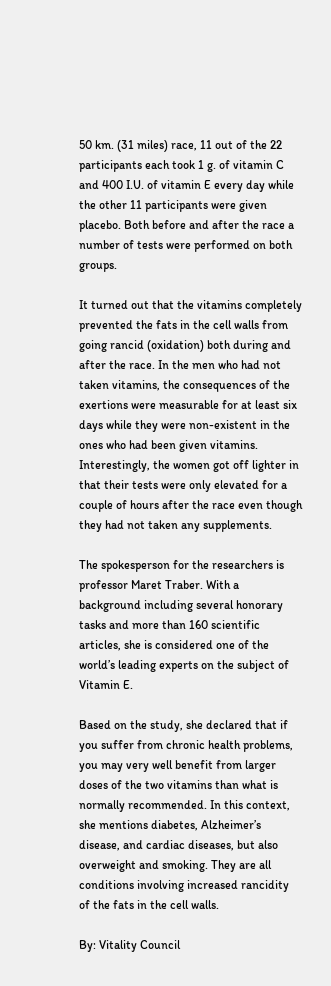50 km. (31 miles) race, 11 out of the 22 participants each took 1 g. of vitamin C and 400 I.U. of vitamin E every day while the other 11 participants were given placebo. Both before and after the race a number of tests were performed on both groups.

It turned out that the vitamins completely prevented the fats in the cell walls from going rancid (oxidation) both during and after the race. In the men who had not taken vitamins, the consequences of the exertions were measurable for at least six days while they were non-existent in the ones who had been given vitamins. Interestingly, the women got off lighter in that their tests were only elevated for a couple of hours after the race even though they had not taken any supplements.

The spokesperson for the researchers is professor Maret Traber. With a background including several honorary tasks and more than 160 scientific articles, she is considered one of the world’s leading experts on the subject of Vitamin E.

Based on the study, she declared that if you suffer from chronic health problems, you may very well benefit from larger doses of the two vitamins than what is normally recommended. In this context, she mentions diabetes, Alzheimer’s disease, and cardiac diseases, but also overweight and smoking. They are all conditions involving increased rancidity of the fats in the cell walls.

By: Vitality Council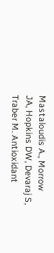Mastaloudis A., Morrow JA, Hopkins DW, Devaraj S, Traber M. Antioxidant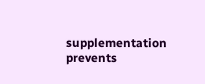supplementation prevents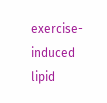exercise-induced lipid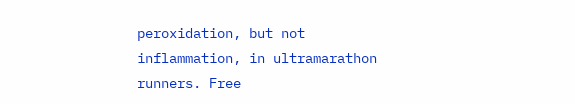peroxidation, but not inflammation, in ultramarathon runners. Free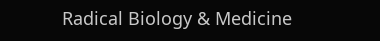Radical Biology & Medicine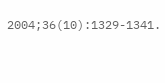2004;36(10):1329-1341.